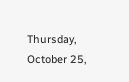Thursday, October 25,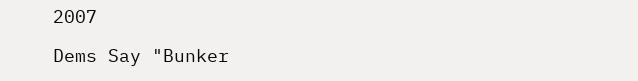2007

Dems Say "Bunker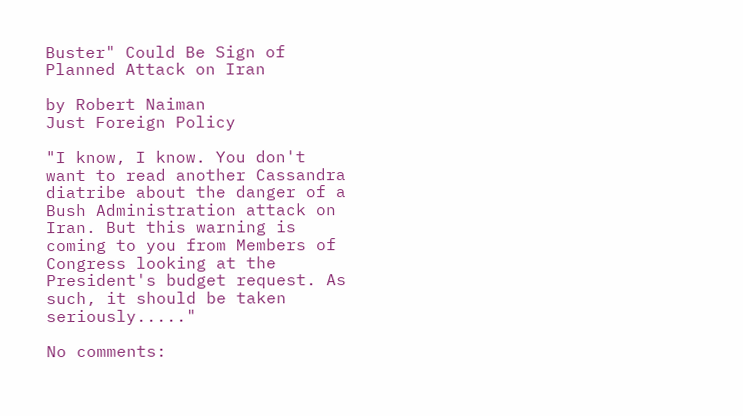Buster" Could Be Sign of Planned Attack on Iran

by Robert Naiman
Just Foreign Policy

"I know, I know. You don't want to read another Cassandra diatribe about the danger of a Bush Administration attack on Iran. But this warning is coming to you from Members of Congress looking at the President's budget request. As such, it should be taken seriously....."

No comments: